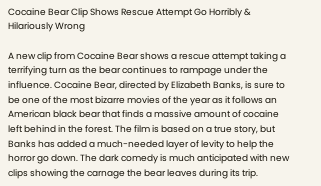Cocaine Bear Clip Shows Rescue Attempt Go Horribly & Hilariously Wrong

A new clip from Cocaine Bear shows a rescue attempt taking a terrifying turn as the bear continues to rampage under the influence. Cocaine Bear, directed by Elizabeth Banks, is sure to be one of the most bizarre movies of the year as it follows an American black bear that finds a massive amount of cocaine left behind in the forest. The film is based on a true story, but Banks has added a much-needed layer of levity to help the horror go down. The dark comedy is much anticipated with new clips showing the carnage the bear leaves during its trip.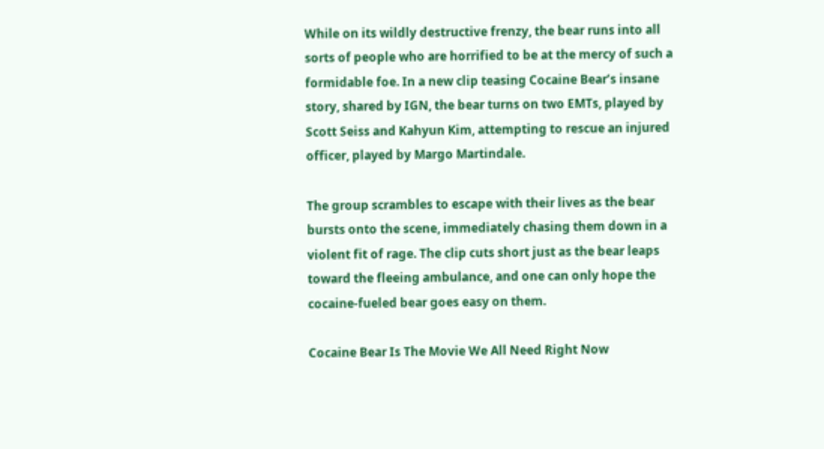While on its wildly destructive frenzy, the bear runs into all sorts of people who are horrified to be at the mercy of such a formidable foe. In a new clip teasing Cocaine Bear’s insane story, shared by IGN, the bear turns on two EMTs, played by Scott Seiss and Kahyun Kim, attempting to rescue an injured officer, played by Margo Martindale.

The group scrambles to escape with their lives as the bear bursts onto the scene, immediately chasing them down in a violent fit of rage. The clip cuts short just as the bear leaps toward the fleeing ambulance, and one can only hope the cocaine-fueled bear goes easy on them.

Cocaine Bear Is The Movie We All Need Right Now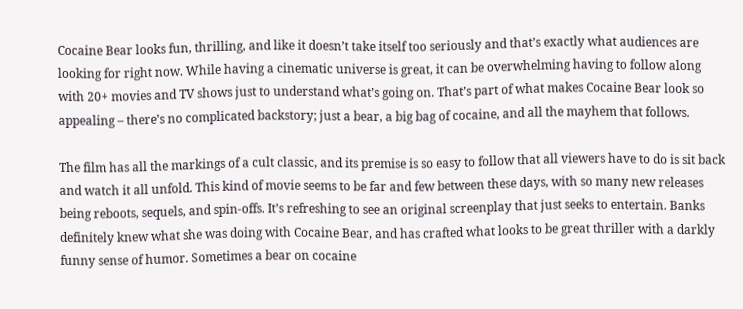Cocaine Bear looks fun, thrilling, and like it doesn’t take itself too seriously and that’s exactly what audiences are looking for right now. While having a cinematic universe is great, it can be overwhelming having to follow along with 20+ movies and TV shows just to understand what’s going on. That’s part of what makes Cocaine Bear look so appealing – there’s no complicated backstory; just a bear, a big bag of cocaine, and all the mayhem that follows.

The film has all the markings of a cult classic, and its premise is so easy to follow that all viewers have to do is sit back and watch it all unfold. This kind of movie seems to be far and few between these days, with so many new releases being reboots, sequels, and spin-offs. It’s refreshing to see an original screenplay that just seeks to entertain. Banks definitely knew what she was doing with Cocaine Bear, and has crafted what looks to be great thriller with a darkly funny sense of humor. Sometimes a bear on cocaine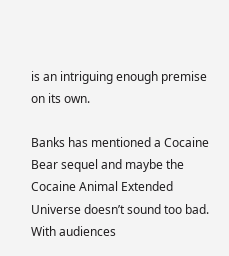is an intriguing enough premise on its own.

Banks has mentioned a Cocaine Bear sequel and maybe the Cocaine Animal Extended Universe doesn’t sound too bad. With audiences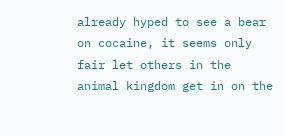already hyped to see a bear on cocaine, it seems only fair let others in the animal kingdom get in on the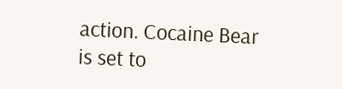action. Cocaine Bear is set to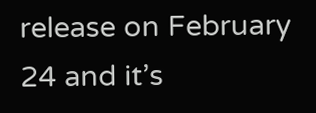release on February 24 and it’s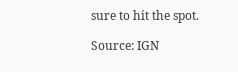sure to hit the spot.

Source: IGN